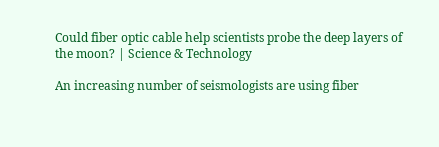Could fiber optic cable help scientists probe the deep layers of the moon? | Science & Technology

An increasing number of seismologists are using fiber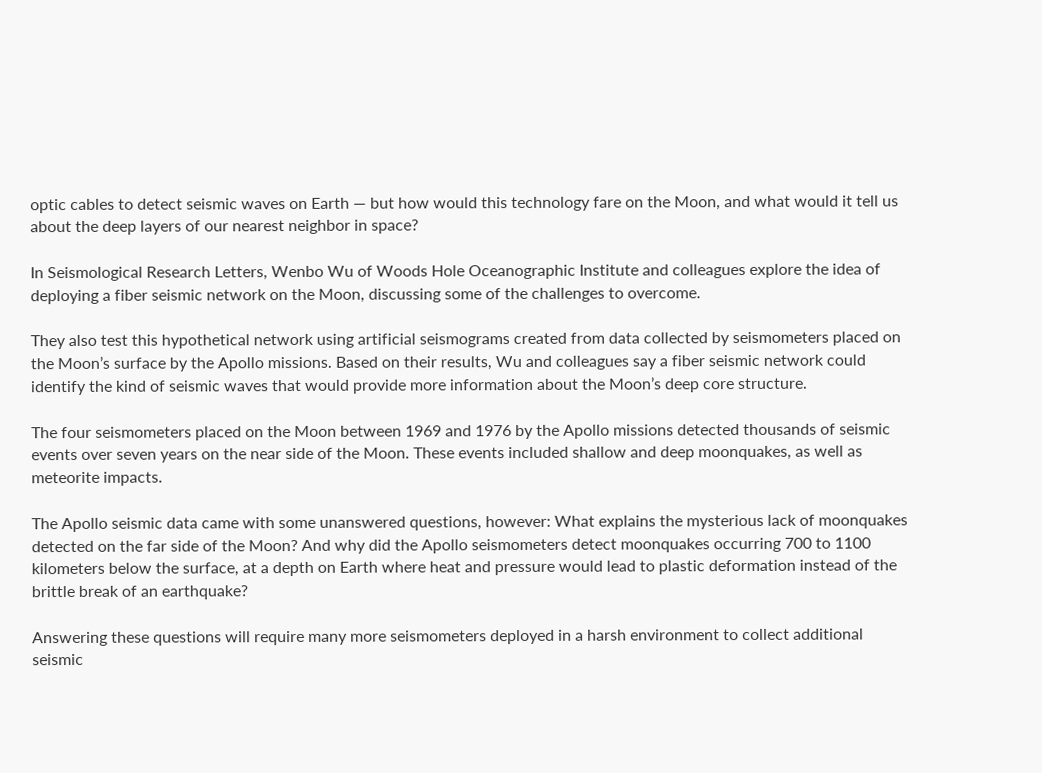optic cables to detect seismic waves on Earth — but how would this technology fare on the Moon, and what would it tell us about the deep layers of our nearest neighbor in space?

In Seismological Research Letters, Wenbo Wu of Woods Hole Oceanographic Institute and colleagues explore the idea of deploying a fiber seismic network on the Moon, discussing some of the challenges to overcome.

They also test this hypothetical network using artificial seismograms created from data collected by seismometers placed on the Moon’s surface by the Apollo missions. Based on their results, Wu and colleagues say a fiber seismic network could identify the kind of seismic waves that would provide more information about the Moon’s deep core structure.

The four seismometers placed on the Moon between 1969 and 1976 by the Apollo missions detected thousands of seismic events over seven years on the near side of the Moon. These events included shallow and deep moonquakes, as well as meteorite impacts.

The Apollo seismic data came with some unanswered questions, however: What explains the mysterious lack of moonquakes detected on the far side of the Moon? And why did the Apollo seismometers detect moonquakes occurring 700 to 1100 kilometers below the surface, at a depth on Earth where heat and pressure would lead to plastic deformation instead of the brittle break of an earthquake?

Answering these questions will require many more seismometers deployed in a harsh environment to collect additional seismic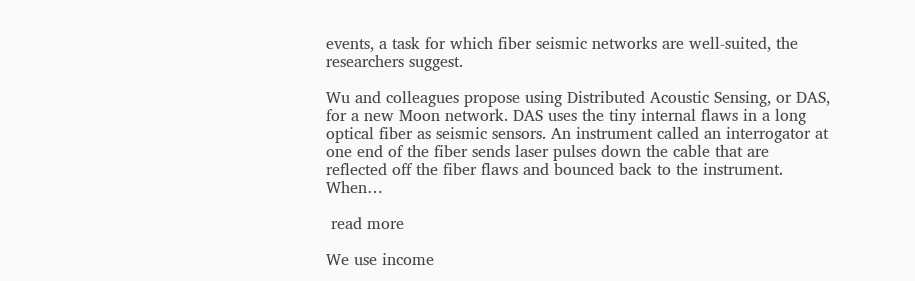events, a task for which fiber seismic networks are well-suited, the researchers suggest.

Wu and colleagues propose using Distributed Acoustic Sensing, or DAS, for a new Moon network. DAS uses the tiny internal flaws in a long optical fiber as seismic sensors. An instrument called an interrogator at one end of the fiber sends laser pulses down the cable that are reflected off the fiber flaws and bounced back to the instrument. When…

 read more

We use income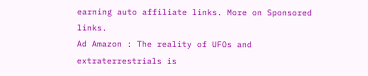earning auto affiliate links. More on Sponsored links.
Ad Amazon : The reality of UFOs and extraterrestrials is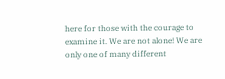here for those with the courage to examine it. We are not alone! We are only one of many different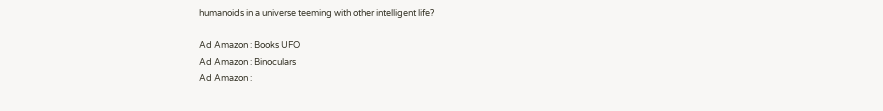humanoids in a universe teeming with other intelligent life?

Ad Amazon : Books UFO
Ad Amazon : Binoculars
Ad Amazon :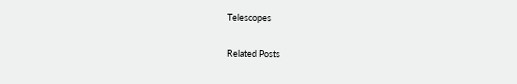Telescopes

Related Posts